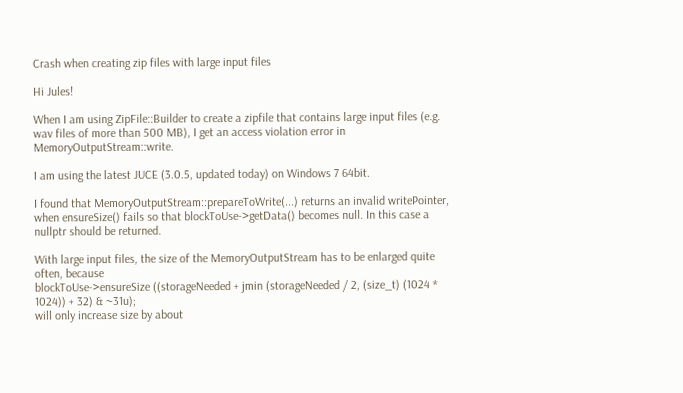Crash when creating zip files with large input files

Hi Jules!

When I am using ZipFile::Builder to create a zipfile that contains large input files (e.g. wav files of more than 500 MB), I get an access violation error in MemoryOutputStream::write.

I am using the latest JUCE (3.0.5, updated today) on Windows 7 64bit.

I found that MemoryOutputStream::prepareToWrite(...) returns an invalid writePointer, when ensureSize() fails so that blockToUse->getData() becomes null. In this case a nullptr should be returned.

With large input files, the size of the MemoryOutputStream has to be enlarged quite often, because
blockToUse->ensureSize ((storageNeeded + jmin (storageNeeded / 2, (size_t) (1024 * 1024)) + 32) & ~31u);
will only increase size by about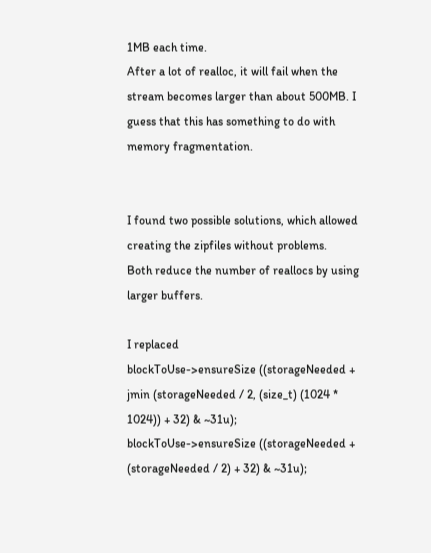1MB each time.
After a lot of realloc, it will fail when the stream becomes larger than about 500MB. I guess that this has something to do with memory fragmentation.


I found two possible solutions, which allowed creating the zipfiles without problems.
Both reduce the number of reallocs by using larger buffers.

I replaced
blockToUse->ensureSize ((storageNeeded + jmin (storageNeeded / 2, (size_t) (1024 * 1024)) + 32) & ~31u);
blockToUse->ensureSize ((storageNeeded + (storageNeeded / 2) + 32) & ~31u);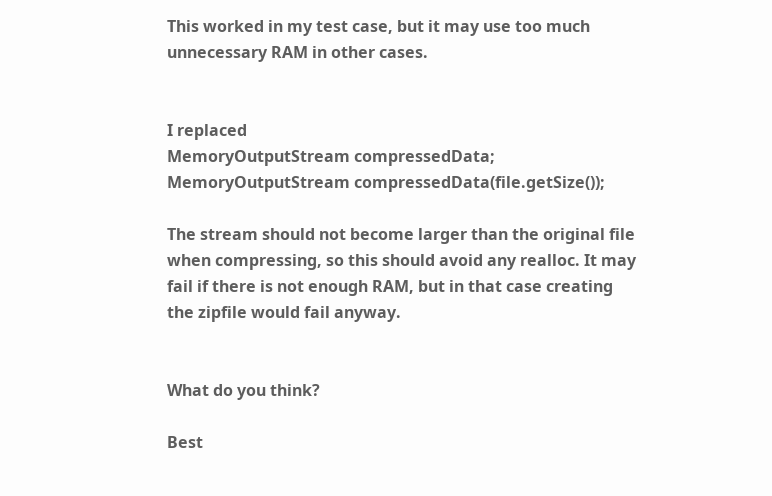This worked in my test case, but it may use too much unnecessary RAM in other cases.


I replaced
MemoryOutputStream compressedData;
MemoryOutputStream compressedData(file.getSize());

The stream should not become larger than the original file when compressing, so this should avoid any realloc. It may fail if there is not enough RAM, but in that case creating the zipfile would fail anyway.


What do you think?

Best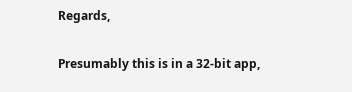Regards,


Presumably this is in a 32-bit app,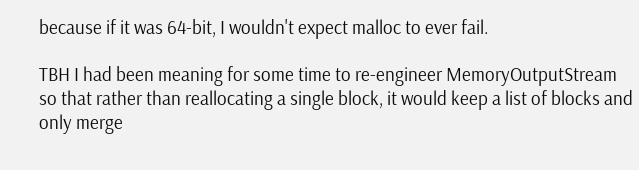because if it was 64-bit, I wouldn't expect malloc to ever fail.

TBH I had been meaning for some time to re-engineer MemoryOutputStream so that rather than reallocating a single block, it would keep a list of blocks and only merge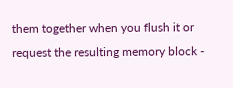them together when you flush it or request the resulting memory block -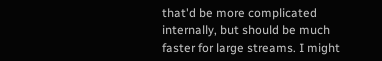that'd be more complicated internally, but should be much faster for large streams. I might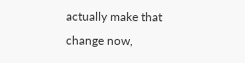actually make that change now,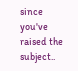since you've raised the subject..